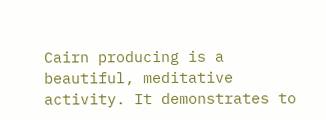Cairn producing is a beautiful, meditative activity. It demonstrates to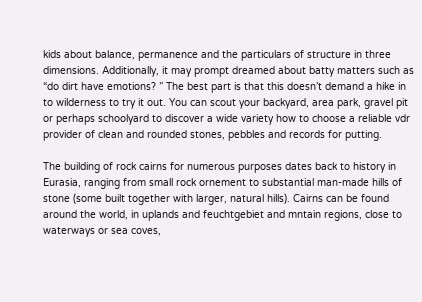kids about balance, permanence and the particulars of structure in three dimensions. Additionally, it may prompt dreamed about batty matters such as “do dirt have emotions? ” The best part is that this doesn’t demand a hike in to wilderness to try it out. You can scout your backyard, area park, gravel pit or perhaps schoolyard to discover a wide variety how to choose a reliable vdr provider of clean and rounded stones, pebbles and records for putting.

The building of rock cairns for numerous purposes dates back to history in Eurasia, ranging from small rock ornement to substantial man-made hills of stone (some built together with larger, natural hills). Cairns can be found around the world, in uplands and feuchtgebiet and mntain regions, close to waterways or sea coves,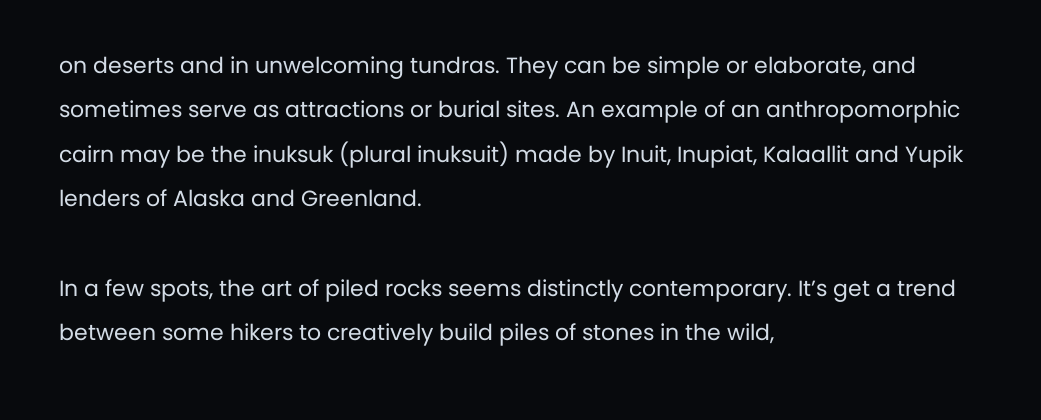on deserts and in unwelcoming tundras. They can be simple or elaborate, and sometimes serve as attractions or burial sites. An example of an anthropomorphic cairn may be the inuksuk (plural inuksuit) made by Inuit, Inupiat, Kalaallit and Yupik lenders of Alaska and Greenland.

In a few spots, the art of piled rocks seems distinctly contemporary. It’s get a trend between some hikers to creatively build piles of stones in the wild,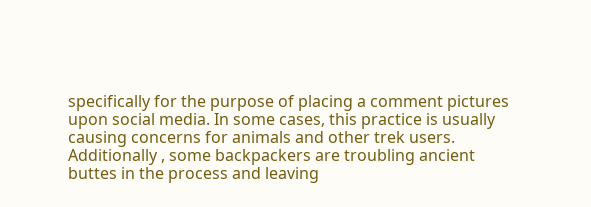specifically for the purpose of placing a comment pictures upon social media. In some cases, this practice is usually causing concerns for animals and other trek users. Additionally , some backpackers are troubling ancient buttes in the process and leaving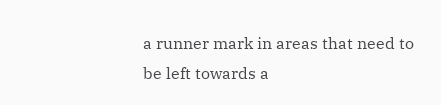a runner mark in areas that need to be left towards a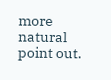more natural point out.